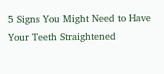5 Signs You Might Need to Have Your Teeth Straightened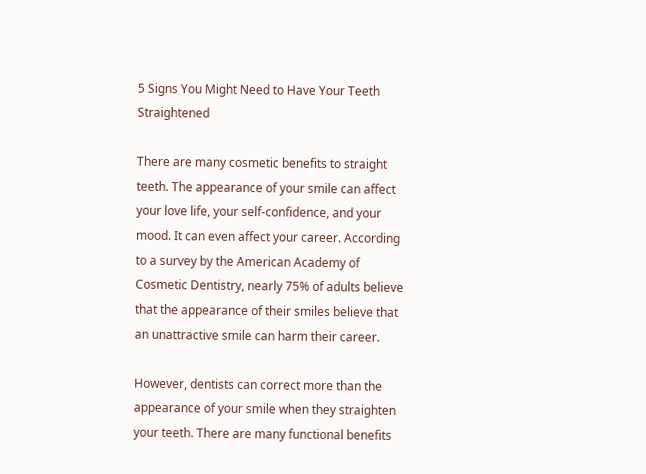5 Signs You Might Need to Have Your Teeth Straightened

There are many cosmetic benefits to straight teeth. The appearance of your smile can affect your love life, your self-confidence, and your mood. It can even affect your career. According to a survey by the American Academy of Cosmetic Dentistry, nearly 75% of adults believe that the appearance of their smiles believe that an unattractive smile can harm their career.

However, dentists can correct more than the appearance of your smile when they straighten your teeth. There are many functional benefits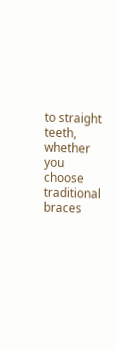to straight teeth, whether you choose traditional braces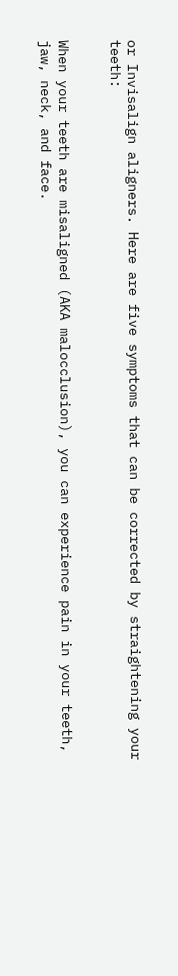or Invisalign aligners. Here are five symptoms that can be corrected by straightening your teeth:


When your teeth are misaligned (AKA malocclusion), you can experience pain in your teeth, jaw, neck, and face.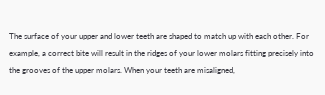The surface of your upper and lower teeth are shaped to match up with each other. For example, a correct bite will result in the ridges of your lower molars fitting precisely into the grooves of the upper molars. When your teeth are misaligned,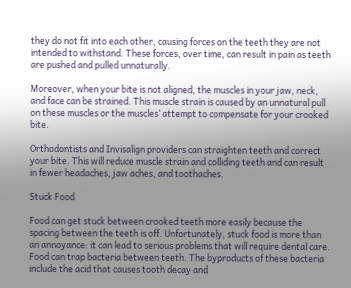they do not fit into each other, causing forces on the teeth they are not intended to withstand. These forces, over time, can result in pain as teeth are pushed and pulled unnaturally.

Moreover, when your bite is not aligned, the muscles in your jaw, neck, and face can be strained. This muscle strain is caused by an unnatural pull on these muscles or the muscles’ attempt to compensate for your crooked bite.

Orthodontists and Invisalign providers can straighten teeth and correct your bite. This will reduce muscle strain and colliding teeth and can result in fewer headaches, jaw aches, and toothaches.

Stuck Food

Food can get stuck between crooked teeth more easily because the spacing between the teeth is off. Unfortunately, stuck food is more than an annoyance: it can lead to serious problems that will require dental care. Food can trap bacteria between teeth. The byproducts of these bacteria include the acid that causes tooth decay and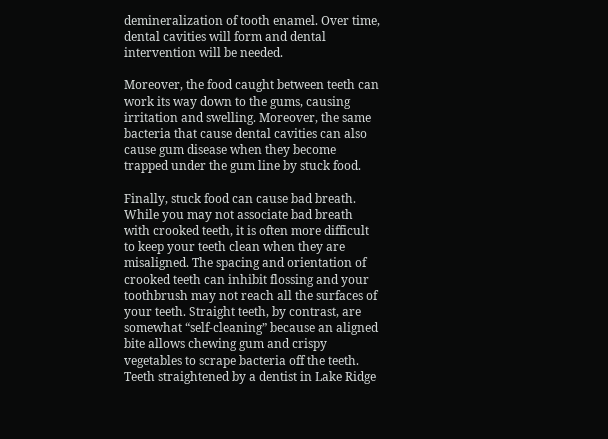demineralization of tooth enamel. Over time, dental cavities will form and dental intervention will be needed.

Moreover, the food caught between teeth can work its way down to the gums, causing irritation and swelling. Moreover, the same bacteria that cause dental cavities can also cause gum disease when they become trapped under the gum line by stuck food.

Finally, stuck food can cause bad breath. While you may not associate bad breath with crooked teeth, it is often more difficult to keep your teeth clean when they are misaligned. The spacing and orientation of crooked teeth can inhibit flossing and your toothbrush may not reach all the surfaces of your teeth. Straight teeth, by contrast, are somewhat “self-cleaning” because an aligned bite allows chewing gum and crispy vegetables to scrape bacteria off the teeth. Teeth straightened by a dentist in Lake Ridge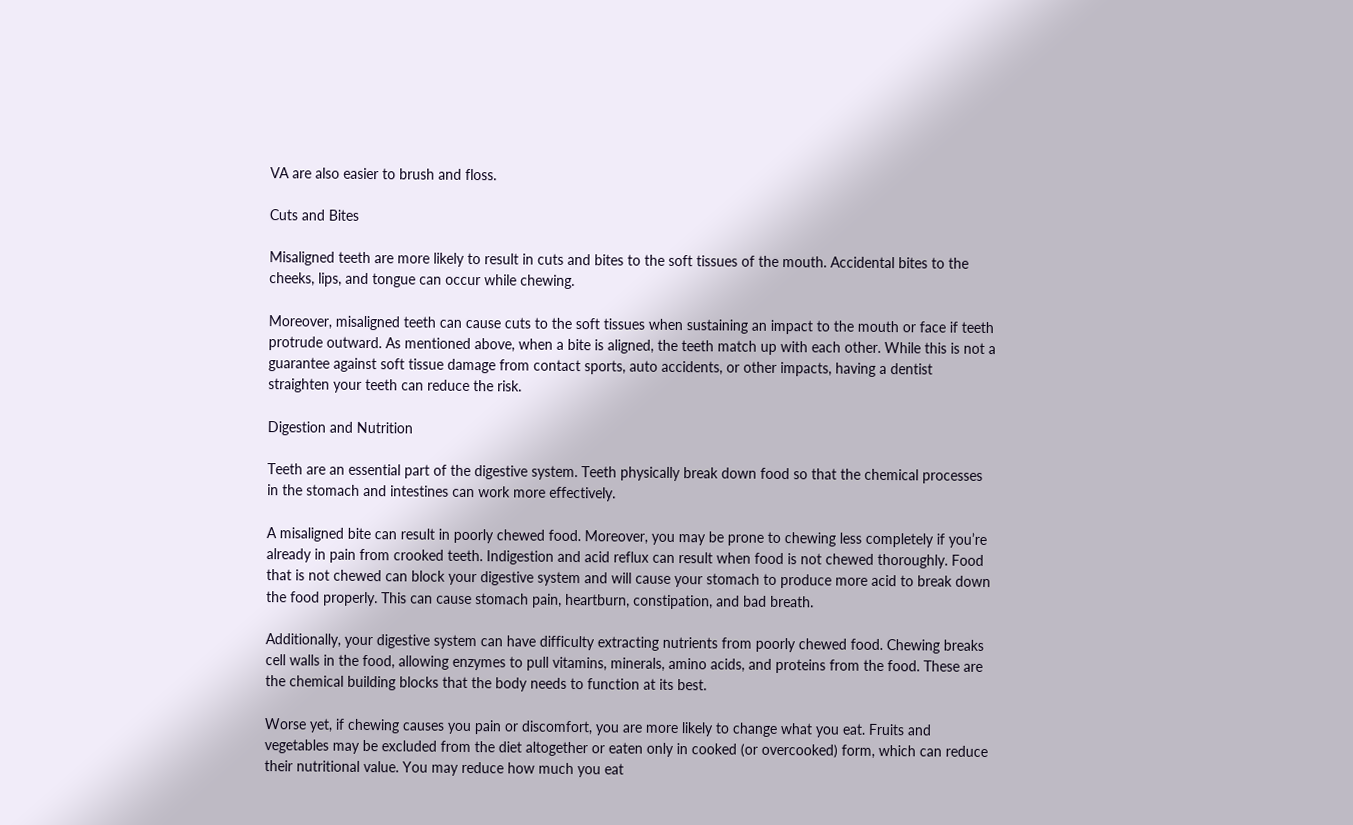VA are also easier to brush and floss.

Cuts and Bites

Misaligned teeth are more likely to result in cuts and bites to the soft tissues of the mouth. Accidental bites to the cheeks, lips, and tongue can occur while chewing.

Moreover, misaligned teeth can cause cuts to the soft tissues when sustaining an impact to the mouth or face if teeth protrude outward. As mentioned above, when a bite is aligned, the teeth match up with each other. While this is not a guarantee against soft tissue damage from contact sports, auto accidents, or other impacts, having a dentist straighten your teeth can reduce the risk.

Digestion and Nutrition

Teeth are an essential part of the digestive system. Teeth physically break down food so that the chemical processes in the stomach and intestines can work more effectively.

A misaligned bite can result in poorly chewed food. Moreover, you may be prone to chewing less completely if you’re already in pain from crooked teeth. Indigestion and acid reflux can result when food is not chewed thoroughly. Food that is not chewed can block your digestive system and will cause your stomach to produce more acid to break down the food properly. This can cause stomach pain, heartburn, constipation, and bad breath.

Additionally, your digestive system can have difficulty extracting nutrients from poorly chewed food. Chewing breaks cell walls in the food, allowing enzymes to pull vitamins, minerals, amino acids, and proteins from the food. These are the chemical building blocks that the body needs to function at its best.

Worse yet, if chewing causes you pain or discomfort, you are more likely to change what you eat. Fruits and vegetables may be excluded from the diet altogether or eaten only in cooked (or overcooked) form, which can reduce their nutritional value. You may reduce how much you eat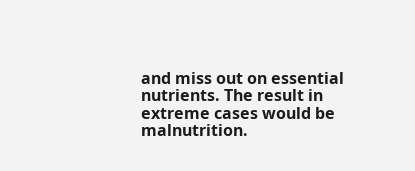and miss out on essential nutrients. The result in extreme cases would be malnutrition.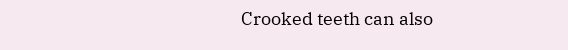Crooked teeth can also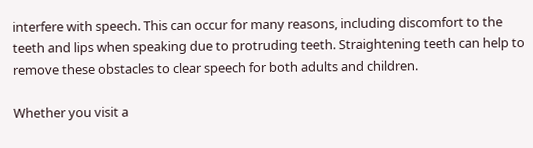interfere with speech. This can occur for many reasons, including discomfort to the teeth and lips when speaking due to protruding teeth. Straightening teeth can help to remove these obstacles to clear speech for both adults and children.

Whether you visit a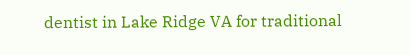dentist in Lake Ridge VA for traditional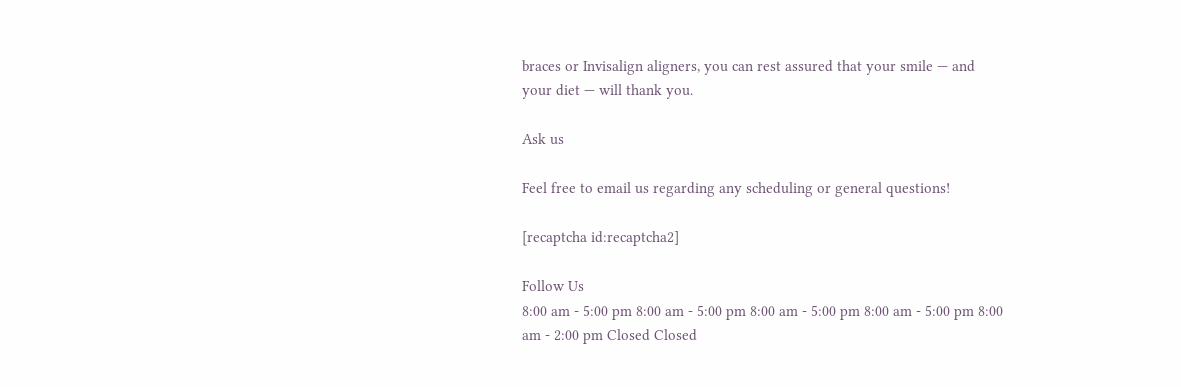braces or Invisalign aligners, you can rest assured that your smile — and your diet — will thank you.

Ask us

Feel free to email us regarding any scheduling or general questions!

[recaptcha id:recaptcha2]

Follow Us
8:00 am - 5:00 pm 8:00 am - 5:00 pm 8:00 am - 5:00 pm 8:00 am - 5:00 pm 8:00 am - 2:00 pm Closed Closed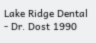Lake Ridge Dental - Dr. Dost 1990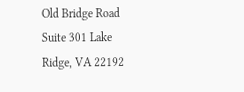Old Bridge Road Suite 301 Lake Ridge, VA 22192